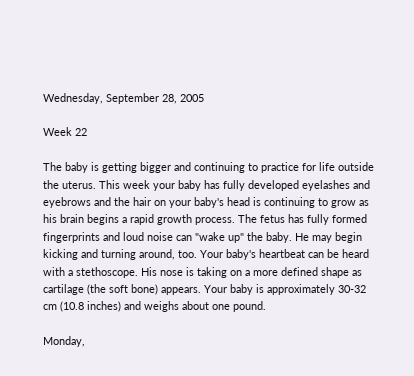Wednesday, September 28, 2005

Week 22

The baby is getting bigger and continuing to practice for life outside the uterus. This week your baby has fully developed eyelashes and eyebrows and the hair on your baby's head is continuing to grow as his brain begins a rapid growth process. The fetus has fully formed fingerprints and loud noise can "wake up" the baby. He may begin kicking and turning around, too. Your baby's heartbeat can be heard with a stethoscope. His nose is taking on a more defined shape as cartilage (the soft bone) appears. Your baby is approximately 30-32 cm (10.8 inches) and weighs about one pound.

Monday,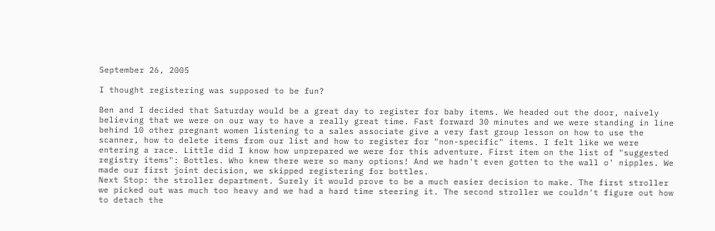September 26, 2005

I thought registering was supposed to be fun?

Ben and I decided that Saturday would be a great day to register for baby items. We headed out the door, naively believing that we were on our way to have a really great time. Fast forward 30 minutes and we were standing in line behind 10 other pregnant women listening to a sales associate give a very fast group lesson on how to use the scanner, how to delete items from our list and how to register for "non-specific" items. I felt like we were entering a race. Little did I know how unprepared we were for this adventure. First item on the list of "suggested registry items": Bottles. Who knew there were so many options! And we hadn't even gotten to the wall o' nipples. We made our first joint decision, we skipped registering for bottles.
Next Stop: the stroller department. Surely it would prove to be a much easier decision to make. The first stroller we picked out was much too heavy and we had a hard time steering it. The second stroller we couldn't figure out how to detach the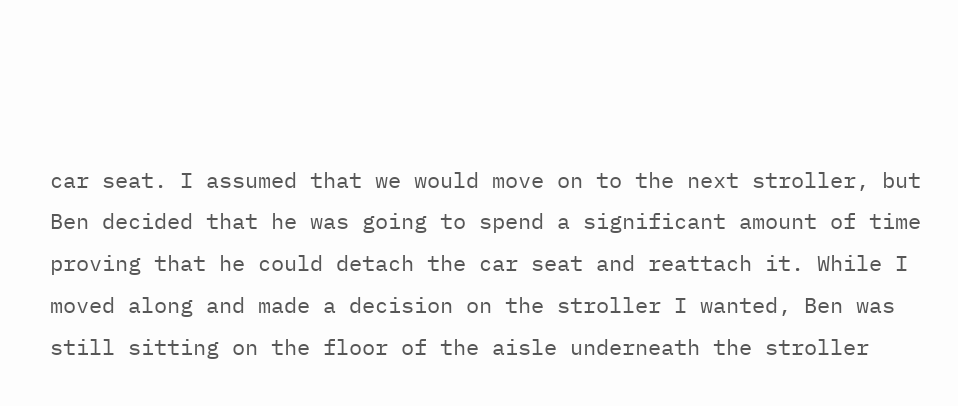car seat. I assumed that we would move on to the next stroller, but Ben decided that he was going to spend a significant amount of time proving that he could detach the car seat and reattach it. While I moved along and made a decision on the stroller I wanted, Ben was still sitting on the floor of the aisle underneath the stroller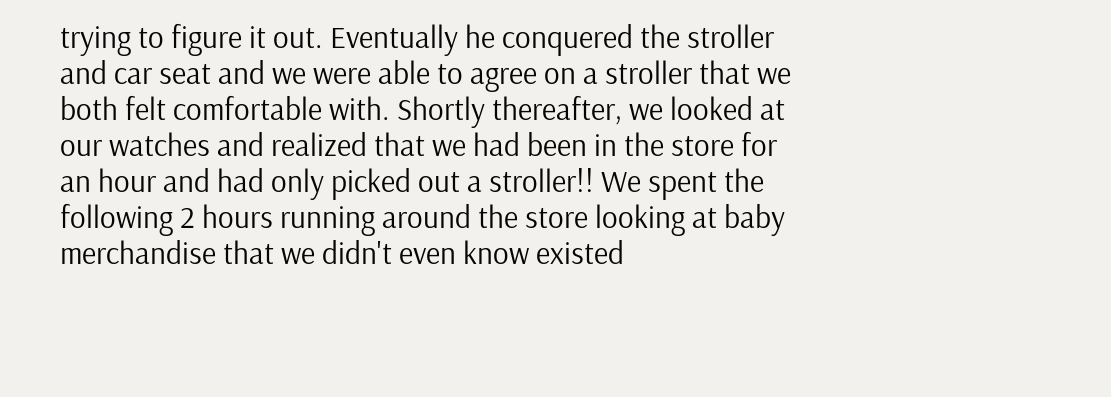trying to figure it out. Eventually he conquered the stroller and car seat and we were able to agree on a stroller that we both felt comfortable with. Shortly thereafter, we looked at our watches and realized that we had been in the store for an hour and had only picked out a stroller!! We spent the following 2 hours running around the store looking at baby merchandise that we didn't even know existed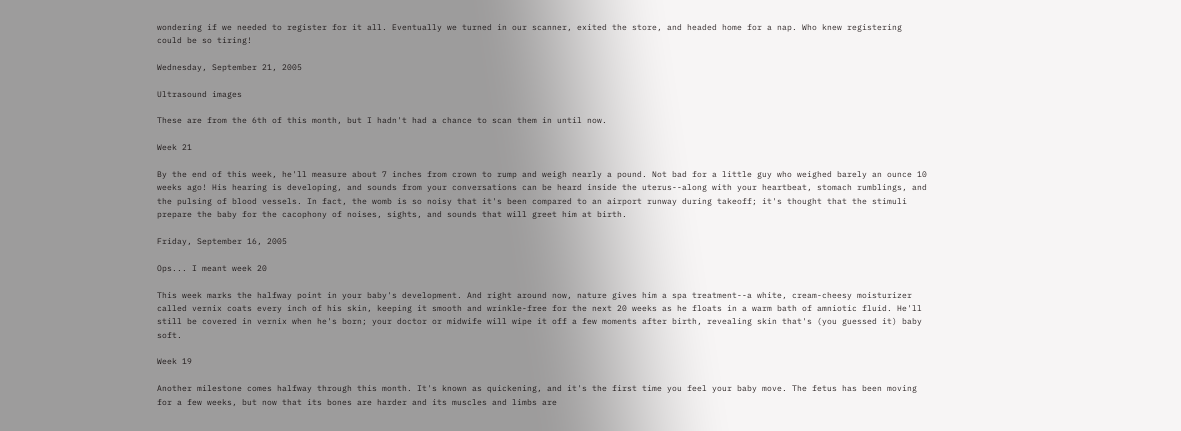wondering if we needed to register for it all. Eventually we turned in our scanner, exited the store, and headed home for a nap. Who knew registering could be so tiring!

Wednesday, September 21, 2005

Ultrasound images

These are from the 6th of this month, but I hadn't had a chance to scan them in until now.

Week 21

By the end of this week, he'll measure about 7 inches from crown to rump and weigh nearly a pound. Not bad for a little guy who weighed barely an ounce 10 weeks ago! His hearing is developing, and sounds from your conversations can be heard inside the uterus--along with your heartbeat, stomach rumblings, and the pulsing of blood vessels. In fact, the womb is so noisy that it's been compared to an airport runway during takeoff; it's thought that the stimuli prepare the baby for the cacophony of noises, sights, and sounds that will greet him at birth.

Friday, September 16, 2005

Ops... I meant week 20

This week marks the halfway point in your baby's development. And right around now, nature gives him a spa treatment--a white, cream-cheesy moisturizer called vernix coats every inch of his skin, keeping it smooth and wrinkle-free for the next 20 weeks as he floats in a warm bath of amniotic fluid. He'll still be covered in vernix when he's born; your doctor or midwife will wipe it off a few moments after birth, revealing skin that's (you guessed it) baby soft.

Week 19

Another milestone comes halfway through this month. It's known as quickening, and it's the first time you feel your baby move. The fetus has been moving for a few weeks, but now that its bones are harder and its muscles and limbs are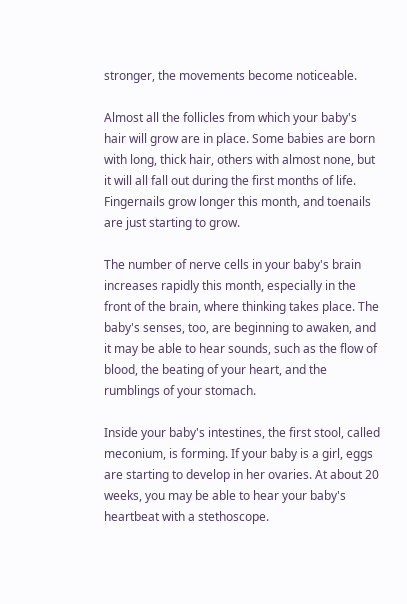stronger, the movements become noticeable.

Almost all the follicles from which your baby's hair will grow are in place. Some babies are born with long, thick hair, others with almost none, but it will all fall out during the first months of life. Fingernails grow longer this month, and toenails are just starting to grow.

The number of nerve cells in your baby's brain increases rapidly this month, especially in the front of the brain, where thinking takes place. The baby's senses, too, are beginning to awaken, and it may be able to hear sounds, such as the flow of blood, the beating of your heart, and the rumblings of your stomach.

Inside your baby's intestines, the first stool, called meconium, is forming. If your baby is a girl, eggs are starting to develop in her ovaries. At about 20 weeks, you may be able to hear your baby's heartbeat with a stethoscope.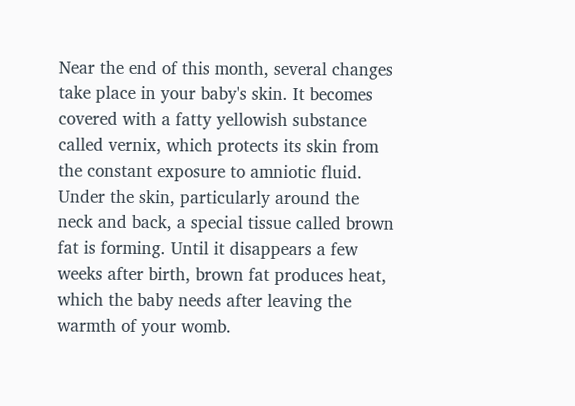Near the end of this month, several changes take place in your baby's skin. It becomes covered with a fatty yellowish substance called vernix, which protects its skin from the constant exposure to amniotic fluid. Under the skin, particularly around the neck and back, a special tissue called brown fat is forming. Until it disappears a few weeks after birth, brown fat produces heat, which the baby needs after leaving the warmth of your womb.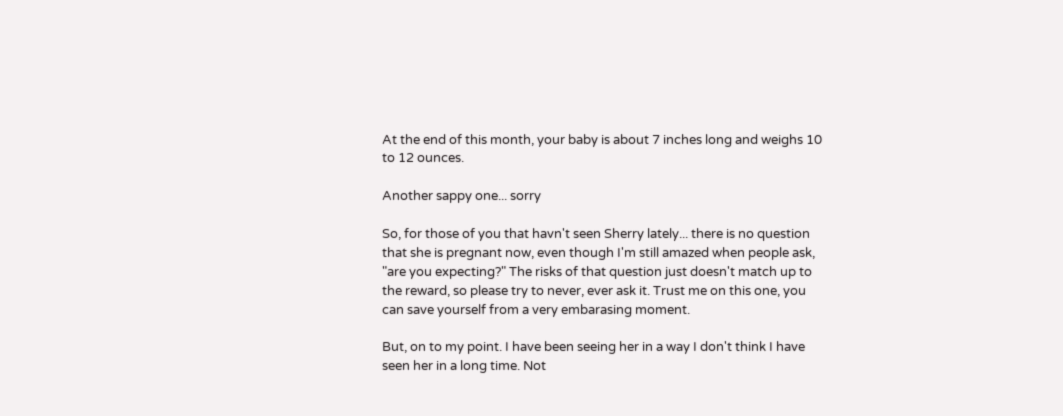At the end of this month, your baby is about 7 inches long and weighs 10 to 12 ounces.

Another sappy one... sorry

So, for those of you that havn't seen Sherry lately... there is no question that she is pregnant now, even though I'm still amazed when people ask, "are you expecting?" The risks of that question just doesn't match up to the reward, so please try to never, ever ask it. Trust me on this one, you can save yourself from a very embarasing moment.

But, on to my point. I have been seeing her in a way I don't think I have seen her in a long time. Not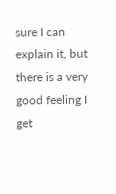sure I can explain it, but there is a very good feeling I get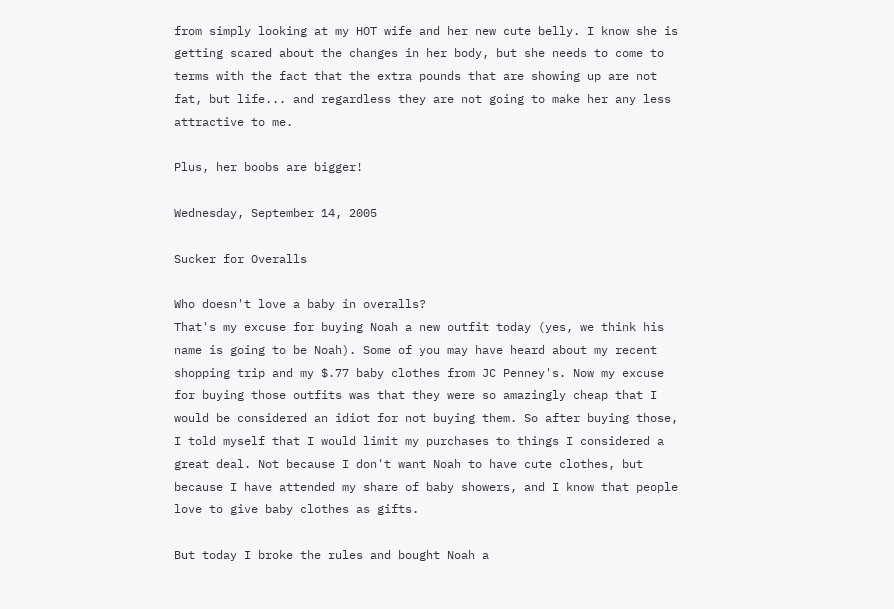from simply looking at my HOT wife and her new cute belly. I know she is getting scared about the changes in her body, but she needs to come to terms with the fact that the extra pounds that are showing up are not fat, but life... and regardless they are not going to make her any less attractive to me.

Plus, her boobs are bigger!

Wednesday, September 14, 2005

Sucker for Overalls

Who doesn't love a baby in overalls?
That's my excuse for buying Noah a new outfit today (yes, we think his name is going to be Noah). Some of you may have heard about my recent shopping trip and my $.77 baby clothes from JC Penney's. Now my excuse for buying those outfits was that they were so amazingly cheap that I would be considered an idiot for not buying them. So after buying those, I told myself that I would limit my purchases to things I considered a great deal. Not because I don't want Noah to have cute clothes, but because I have attended my share of baby showers, and I know that people love to give baby clothes as gifts.

But today I broke the rules and bought Noah a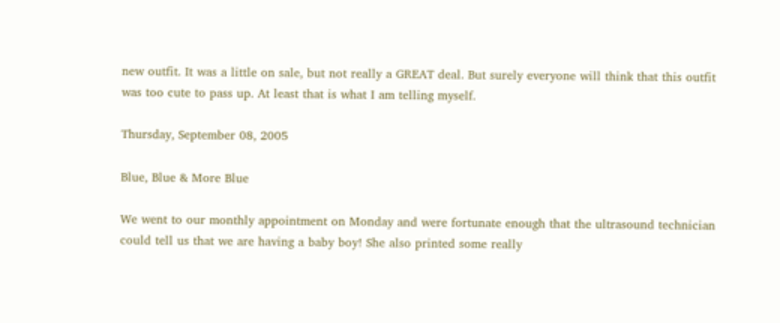new outfit. It was a little on sale, but not really a GREAT deal. But surely everyone will think that this outfit was too cute to pass up. At least that is what I am telling myself.

Thursday, September 08, 2005

Blue, Blue & More Blue

We went to our monthly appointment on Monday and were fortunate enough that the ultrasound technician could tell us that we are having a baby boy! She also printed some really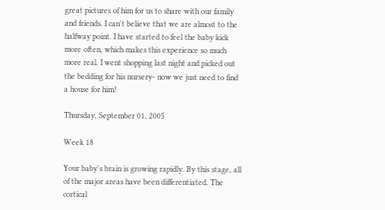great pictures of him for us to share with our family and friends. I can't believe that we are almost to the halfway point. I have started to feel the baby kick more often, which makes this experience so much more real. I went shopping last night and picked out the bedding for his nursery- now we just need to find a house for him!

Thursday, September 01, 2005

Week 18

Your baby's brain is growing rapidly. By this stage, all of the major areas have been differentiated. The cortical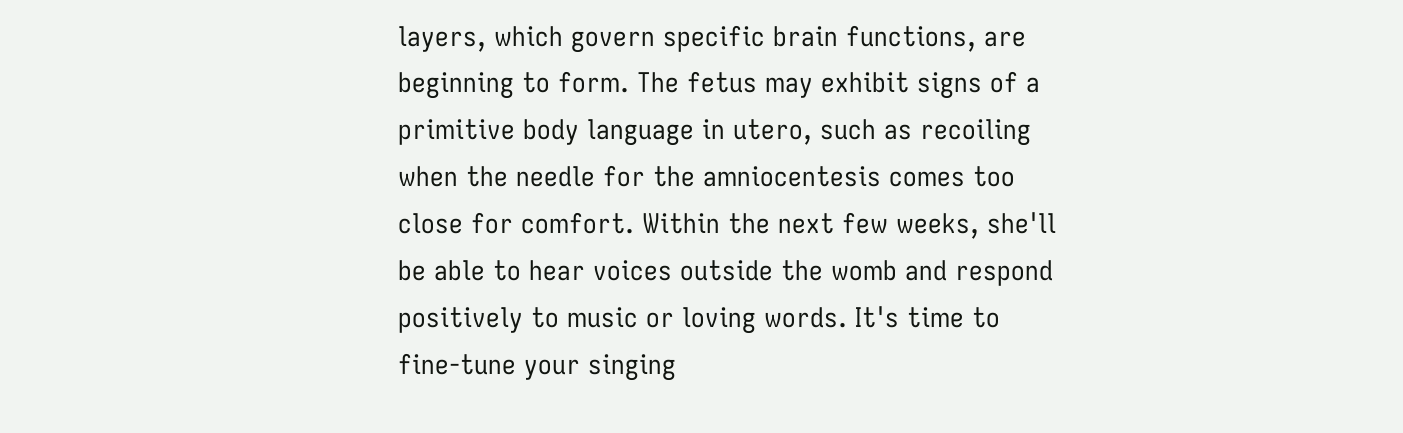layers, which govern specific brain functions, are beginning to form. The fetus may exhibit signs of a primitive body language in utero, such as recoiling when the needle for the amniocentesis comes too close for comfort. Within the next few weeks, she'll be able to hear voices outside the womb and respond positively to music or loving words. It's time to fine-tune your singing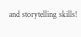and storytelling skills!